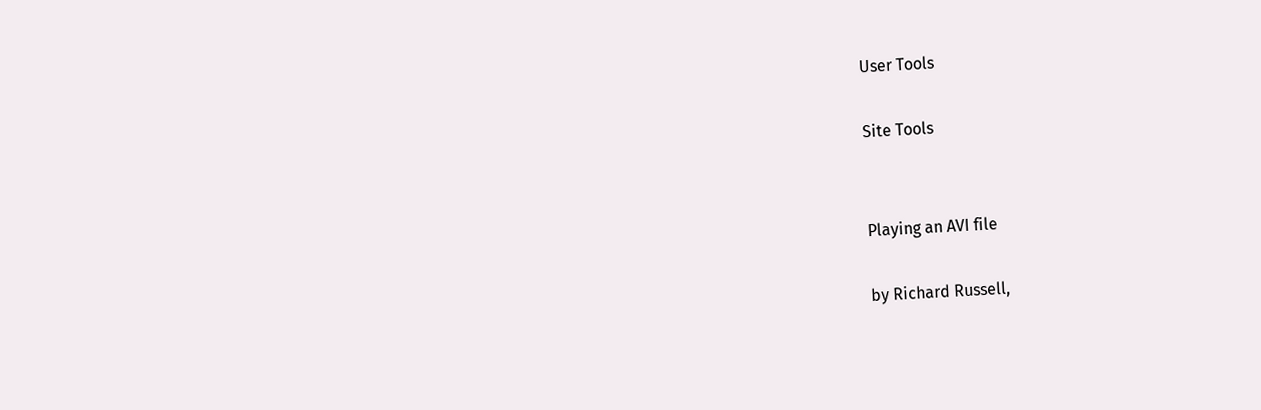User Tools

Site Tools


Playing an AVI file

by Richard Russell,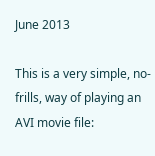June 2013

This is a very simple, no-frills, way of playing an AVI movie file: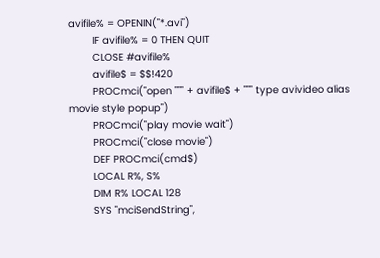avifile% = OPENIN("*.avi")
        IF avifile% = 0 THEN QUIT
        CLOSE #avifile%
        avifile$ = $$!420
        PROCmci("open """ + avifile$ + """ type avivideo alias movie style popup")
        PROCmci("play movie wait")
        PROCmci("close movie")
        DEF PROCmci(cmd$)
        LOCAL R%, S%
        DIM R% LOCAL 128
        SYS "mciSendString",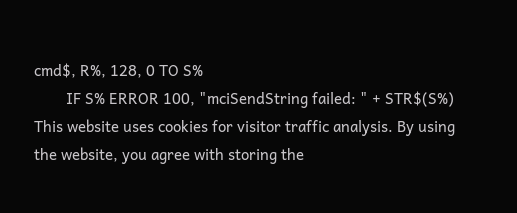cmd$, R%, 128, 0 TO S%
        IF S% ERROR 100, "mciSendString failed: " + STR$(S%)
This website uses cookies for visitor traffic analysis. By using the website, you agree with storing the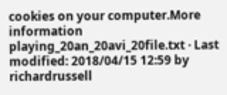cookies on your computer.More information
playing_20an_20avi_20file.txt · Last modified: 2018/04/15 12:59 by richardrussell